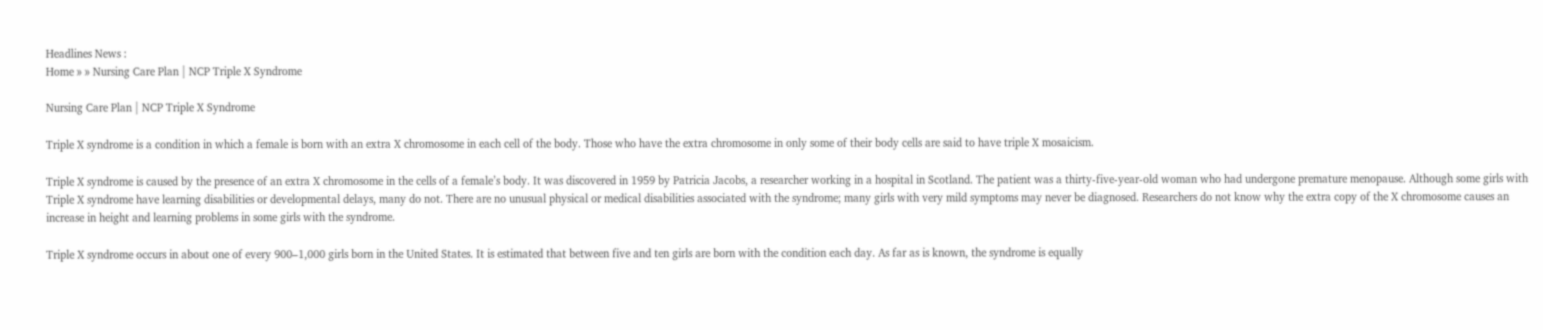Headlines News :
Home » » Nursing Care Plan | NCP Triple X Syndrome

Nursing Care Plan | NCP Triple X Syndrome

Triple X syndrome is a condition in which a female is born with an extra X chromosome in each cell of the body. Those who have the extra chromosome in only some of their body cells are said to have triple X mosaicism.

Triple X syndrome is caused by the presence of an extra X chromosome in the cells of a female’s body. It was discovered in 1959 by Patricia Jacobs, a researcher working in a hospital in Scotland. The patient was a thirty-five-year-old woman who had undergone premature menopause. Although some girls with Triple X syndrome have learning disabilities or developmental delays, many do not. There are no unusual physical or medical disabilities associated with the syndrome; many girls with very mild symptoms may never be diagnosed. Researchers do not know why the extra copy of the X chromosome causes an increase in height and learning problems in some girls with the syndrome.

Triple X syndrome occurs in about one of every 900–1,000 girls born in the United States. It is estimated that between five and ten girls are born with the condition each day. As far as is known, the syndrome is equally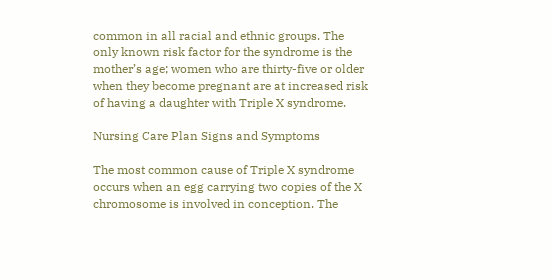common in all racial and ethnic groups. The only known risk factor for the syndrome is the mother’s age; women who are thirty-five or older when they become pregnant are at increased risk of having a daughter with Triple X syndrome.

Nursing Care Plan Signs and Symptoms

The most common cause of Triple X syndrome occurs when an egg carrying two copies of the X chromosome is involved in conception. The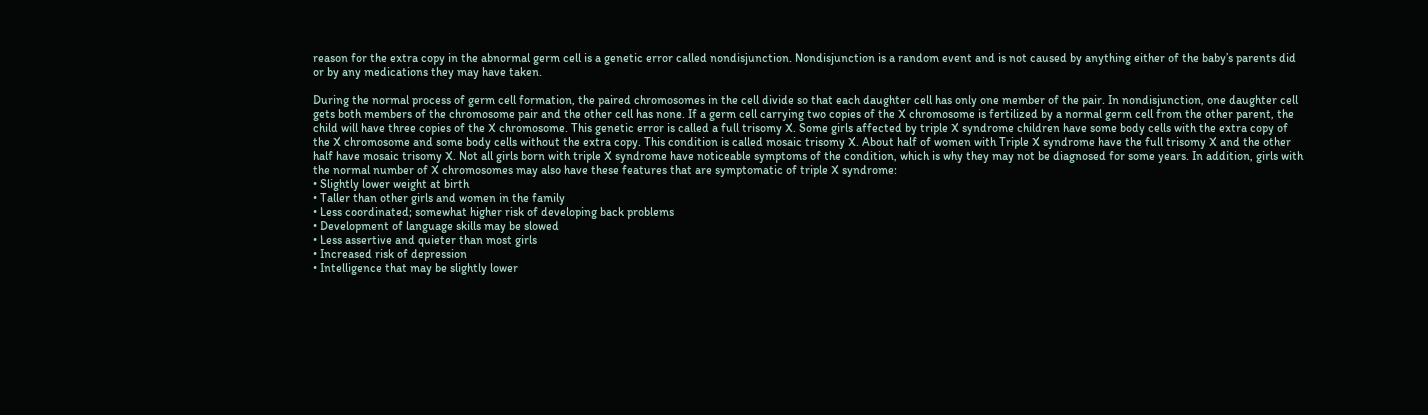reason for the extra copy in the abnormal germ cell is a genetic error called nondisjunction. Nondisjunction is a random event and is not caused by anything either of the baby’s parents did or by any medications they may have taken.

During the normal process of germ cell formation, the paired chromosomes in the cell divide so that each daughter cell has only one member of the pair. In nondisjunction, one daughter cell gets both members of the chromosome pair and the other cell has none. If a germ cell carrying two copies of the X chromosome is fertilized by a normal germ cell from the other parent, the child will have three copies of the X chromosome. This genetic error is called a full trisomy X. Some girls affected by triple X syndrome children have some body cells with the extra copy of the X chromosome and some body cells without the extra copy. This condition is called mosaic trisomy X. About half of women with Triple X syndrome have the full trisomy X and the other half have mosaic trisomy X. Not all girls born with triple X syndrome have noticeable symptoms of the condition, which is why they may not be diagnosed for some years. In addition, girls with the normal number of X chromosomes may also have these features that are symptomatic of triple X syndrome:
• Slightly lower weight at birth
• Taller than other girls and women in the family
• Less coordinated; somewhat higher risk of developing back problems
• Development of language skills may be slowed
• Less assertive and quieter than most girls
• Increased risk of depression
• Intelligence that may be slightly lower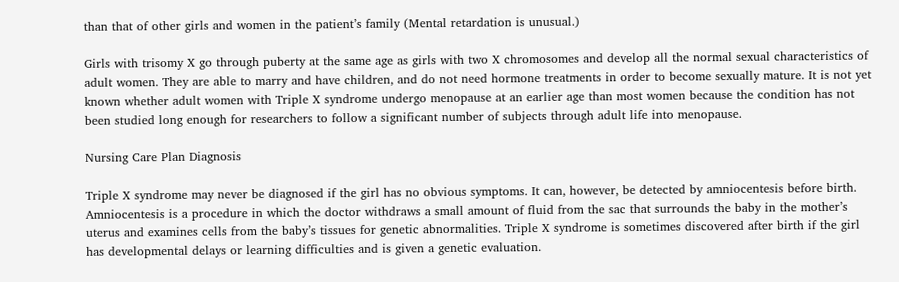than that of other girls and women in the patient’s family (Mental retardation is unusual.)

Girls with trisomy X go through puberty at the same age as girls with two X chromosomes and develop all the normal sexual characteristics of adult women. They are able to marry and have children, and do not need hormone treatments in order to become sexually mature. It is not yet known whether adult women with Triple X syndrome undergo menopause at an earlier age than most women because the condition has not been studied long enough for researchers to follow a significant number of subjects through adult life into menopause.

Nursing Care Plan Diagnosis

Triple X syndrome may never be diagnosed if the girl has no obvious symptoms. It can, however, be detected by amniocentesis before birth. Amniocentesis is a procedure in which the doctor withdraws a small amount of fluid from the sac that surrounds the baby in the mother’s uterus and examines cells from the baby’s tissues for genetic abnormalities. Triple X syndrome is sometimes discovered after birth if the girl has developmental delays or learning difficulties and is given a genetic evaluation.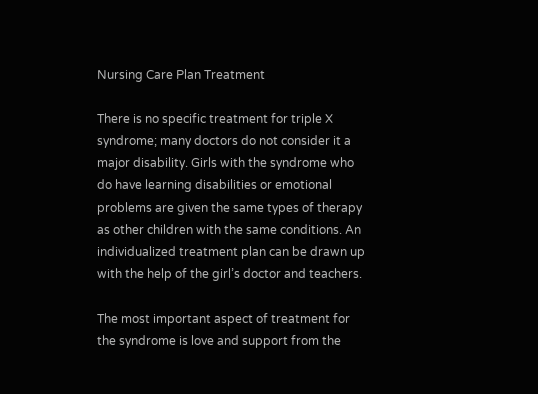Nursing Care Plan Treatment

There is no specific treatment for triple X syndrome; many doctors do not consider it a major disability. Girls with the syndrome who do have learning disabilities or emotional problems are given the same types of therapy as other children with the same conditions. An individualized treatment plan can be drawn up with the help of the girl’s doctor and teachers.

The most important aspect of treatment for the syndrome is love and support from the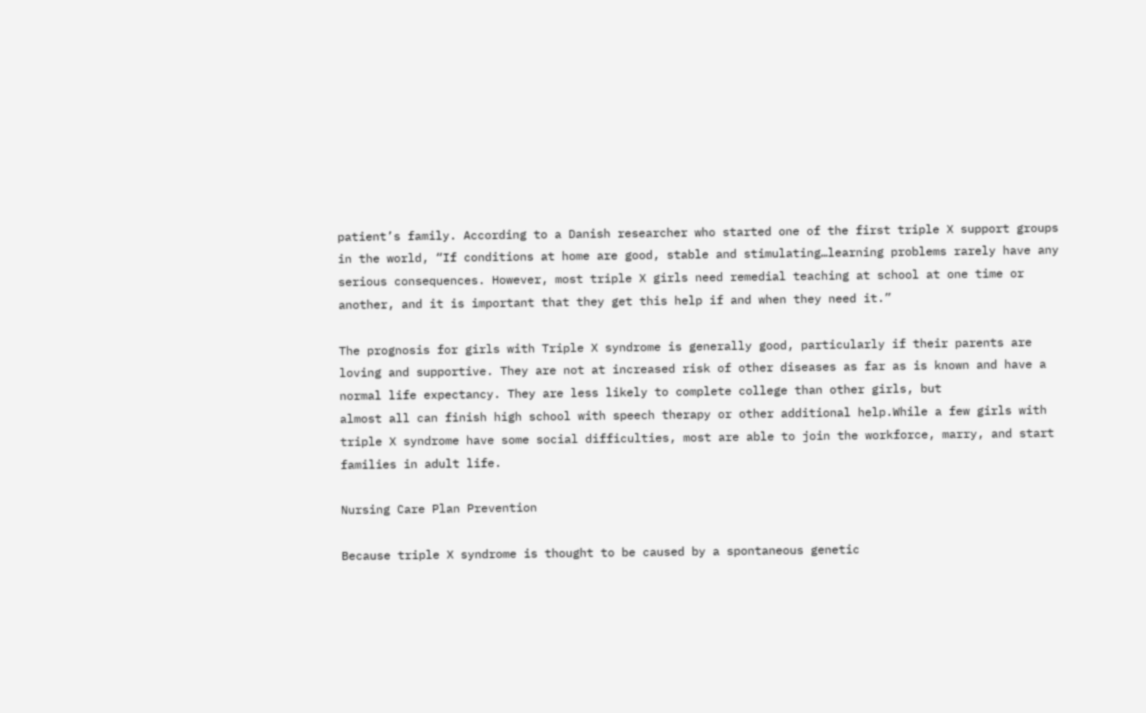patient’s family. According to a Danish researcher who started one of the first triple X support groups in the world, “If conditions at home are good, stable and stimulating…learning problems rarely have any serious consequences. However, most triple X girls need remedial teaching at school at one time or another, and it is important that they get this help if and when they need it.”

The prognosis for girls with Triple X syndrome is generally good, particularly if their parents are loving and supportive. They are not at increased risk of other diseases as far as is known and have a normal life expectancy. They are less likely to complete college than other girls, but
almost all can finish high school with speech therapy or other additional help.While a few girls with triple X syndrome have some social difficulties, most are able to join the workforce, marry, and start families in adult life.

Nursing Care Plan Prevention

Because triple X syndrome is thought to be caused by a spontaneous genetic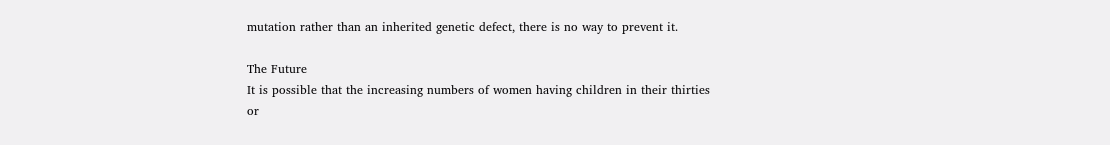mutation rather than an inherited genetic defect, there is no way to prevent it.

The Future
It is possible that the increasing numbers of women having children in their thirties or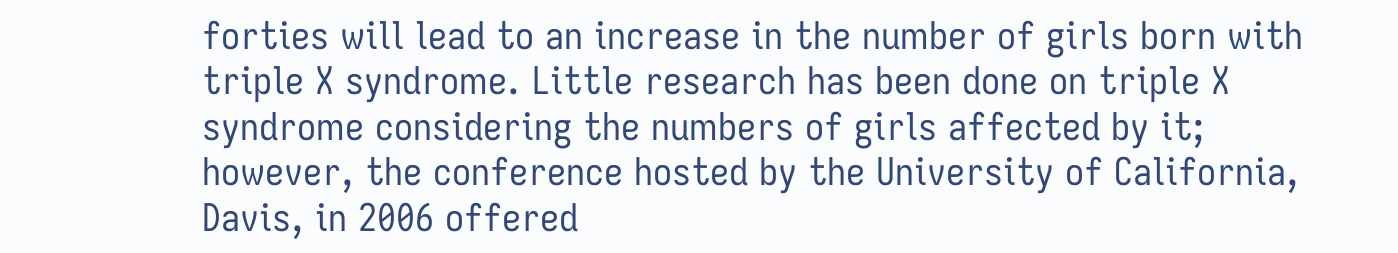forties will lead to an increase in the number of girls born with triple X syndrome. Little research has been done on triple X syndrome considering the numbers of girls affected by it; however, the conference hosted by the University of California, Davis, in 2006 offered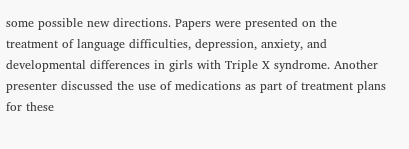some possible new directions. Papers were presented on the treatment of language difficulties, depression, anxiety, and developmental differences in girls with Triple X syndrome. Another presenter discussed the use of medications as part of treatment plans for these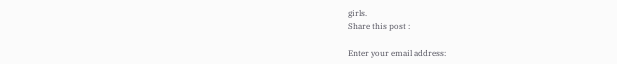girls.
Share this post :

Enter your email address: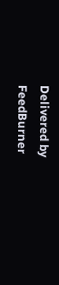Delivered by FeedBurner